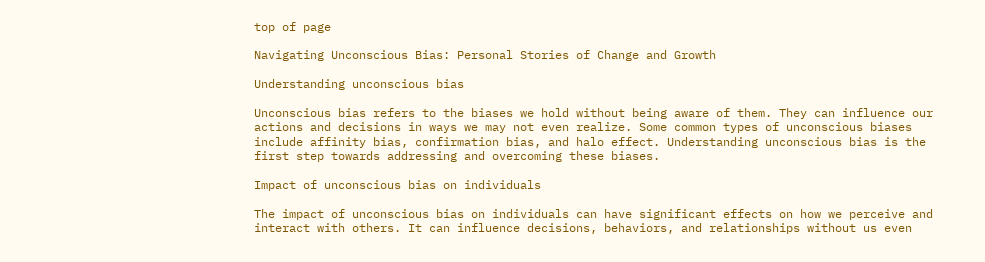top of page

Navigating Unconscious Bias: Personal Stories of Change and Growth

Understanding unconscious bias

Unconscious bias refers to the biases we hold without being aware of them. They can influence our actions and decisions in ways we may not even realize. Some common types of unconscious biases include affinity bias, confirmation bias, and halo effect. Understanding unconscious bias is the first step towards addressing and overcoming these biases.

Impact of unconscious bias on individuals

The impact of unconscious bias on individuals can have significant effects on how we perceive and interact with others. It can influence decisions, behaviors, and relationships without us even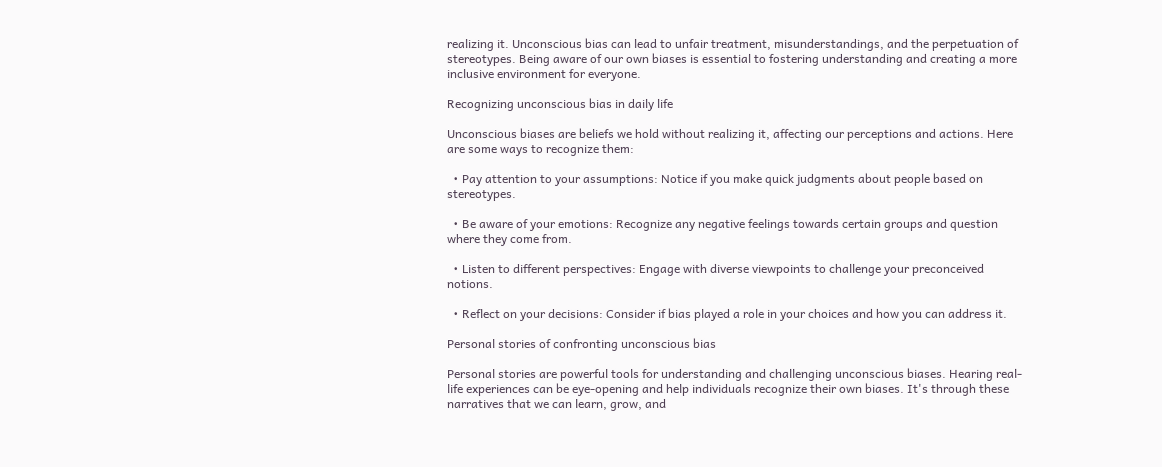realizing it. Unconscious bias can lead to unfair treatment, misunderstandings, and the perpetuation of stereotypes. Being aware of our own biases is essential to fostering understanding and creating a more inclusive environment for everyone.

Recognizing unconscious bias in daily life

Unconscious biases are beliefs we hold without realizing it, affecting our perceptions and actions. Here are some ways to recognize them:

  • Pay attention to your assumptions: Notice if you make quick judgments about people based on stereotypes.

  • Be aware of your emotions: Recognize any negative feelings towards certain groups and question where they come from.

  • Listen to different perspectives: Engage with diverse viewpoints to challenge your preconceived notions.

  • Reflect on your decisions: Consider if bias played a role in your choices and how you can address it.

Personal stories of confronting unconscious bias

Personal stories are powerful tools for understanding and challenging unconscious biases. Hearing real-life experiences can be eye-opening and help individuals recognize their own biases. It's through these narratives that we can learn, grow, and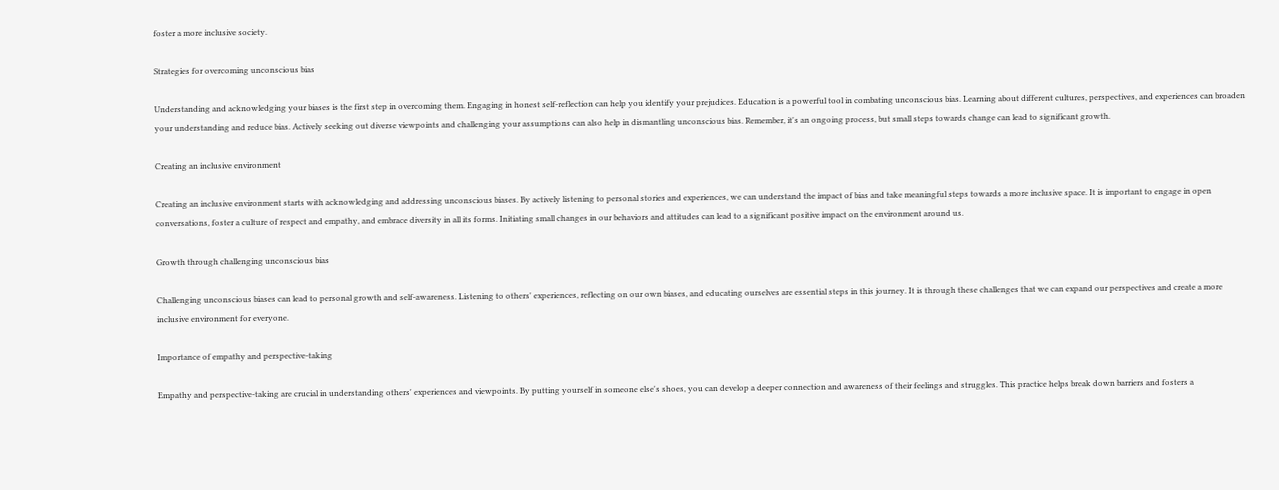foster a more inclusive society.

Strategies for overcoming unconscious bias

Understanding and acknowledging your biases is the first step in overcoming them. Engaging in honest self-reflection can help you identify your prejudices. Education is a powerful tool in combating unconscious bias. Learning about different cultures, perspectives, and experiences can broaden your understanding and reduce bias. Actively seeking out diverse viewpoints and challenging your assumptions can also help in dismantling unconscious bias. Remember, it's an ongoing process, but small steps towards change can lead to significant growth.

Creating an inclusive environment

Creating an inclusive environment starts with acknowledging and addressing unconscious biases. By actively listening to personal stories and experiences, we can understand the impact of bias and take meaningful steps towards a more inclusive space. It is important to engage in open conversations, foster a culture of respect and empathy, and embrace diversity in all its forms. Initiating small changes in our behaviors and attitudes can lead to a significant positive impact on the environment around us.

Growth through challenging unconscious bias

Challenging unconscious biases can lead to personal growth and self-awareness. Listening to others' experiences, reflecting on our own biases, and educating ourselves are essential steps in this journey. It is through these challenges that we can expand our perspectives and create a more inclusive environment for everyone.

Importance of empathy and perspective-taking

Empathy and perspective-taking are crucial in understanding others' experiences and viewpoints. By putting yourself in someone else's shoes, you can develop a deeper connection and awareness of their feelings and struggles. This practice helps break down barriers and fosters a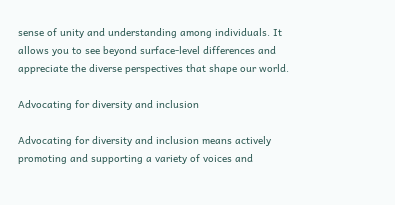sense of unity and understanding among individuals. It allows you to see beyond surface-level differences and appreciate the diverse perspectives that shape our world.

Advocating for diversity and inclusion

Advocating for diversity and inclusion means actively promoting and supporting a variety of voices and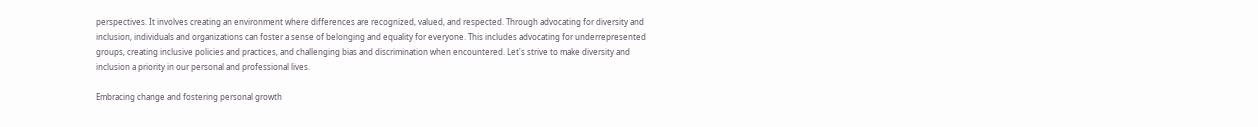perspectives. It involves creating an environment where differences are recognized, valued, and respected. Through advocating for diversity and inclusion, individuals and organizations can foster a sense of belonging and equality for everyone. This includes advocating for underrepresented groups, creating inclusive policies and practices, and challenging bias and discrimination when encountered. Let's strive to make diversity and inclusion a priority in our personal and professional lives.

Embracing change and fostering personal growth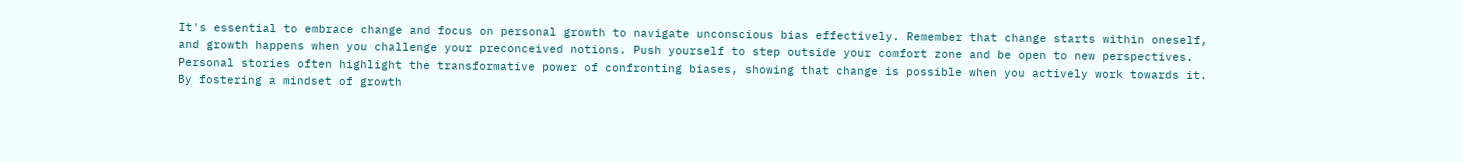It's essential to embrace change and focus on personal growth to navigate unconscious bias effectively. Remember that change starts within oneself, and growth happens when you challenge your preconceived notions. Push yourself to step outside your comfort zone and be open to new perspectives. Personal stories often highlight the transformative power of confronting biases, showing that change is possible when you actively work towards it. By fostering a mindset of growth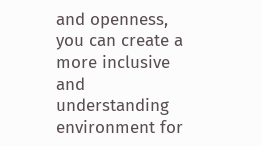and openness, you can create a more inclusive and understanding environment for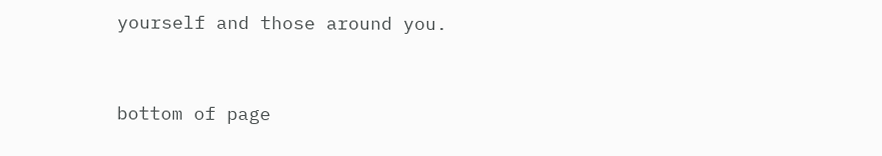yourself and those around you.


bottom of page